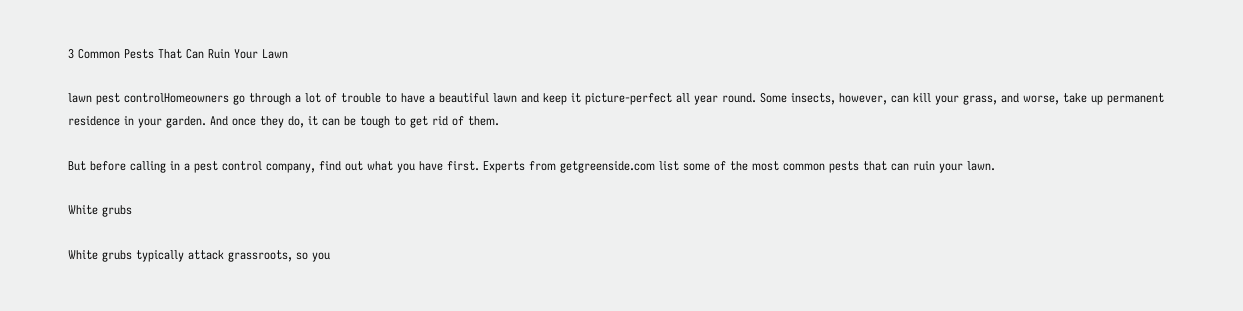3 Common Pests That Can Ruin Your Lawn

lawn pest controlHomeowners go through a lot of trouble to have a beautiful lawn and keep it picture-perfect all year round. Some insects, however, can kill your grass, and worse, take up permanent residence in your garden. And once they do, it can be tough to get rid of them.

But before calling in a pest control company, find out what you have first. Experts from getgreenside.com list some of the most common pests that can ruin your lawn.

White grubs

White grubs typically attack grassroots, so you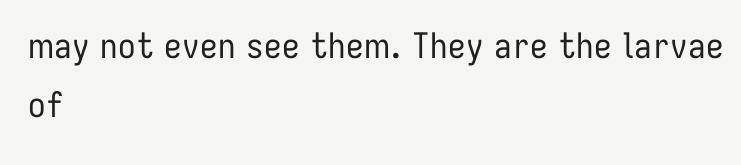may not even see them. They are the larvae of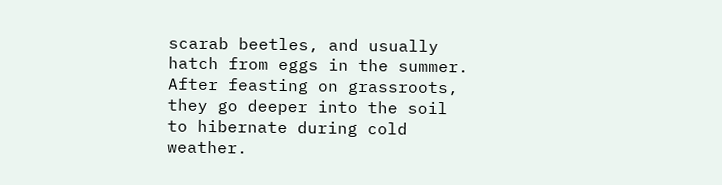scarab beetles, and usually hatch from eggs in the summer. After feasting on grassroots, they go deeper into the soil to hibernate during cold weather.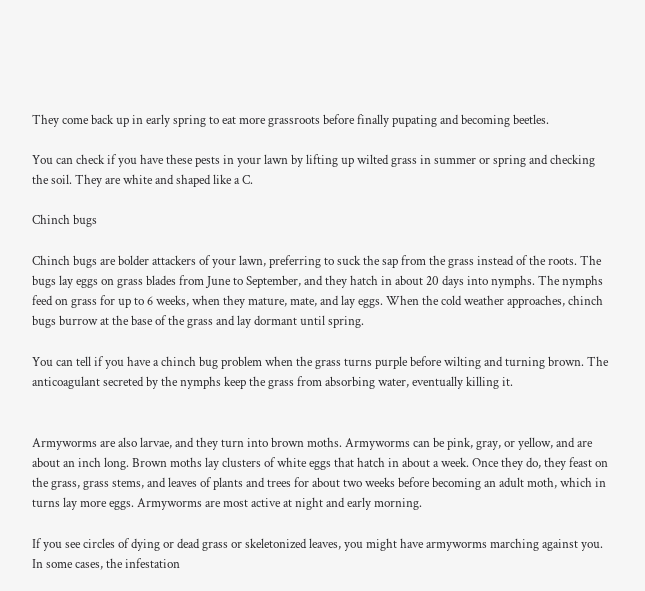They come back up in early spring to eat more grassroots before finally pupating and becoming beetles.

You can check if you have these pests in your lawn by lifting up wilted grass in summer or spring and checking the soil. They are white and shaped like a C.

Chinch bugs

Chinch bugs are bolder attackers of your lawn, preferring to suck the sap from the grass instead of the roots. The bugs lay eggs on grass blades from June to September, and they hatch in about 20 days into nymphs. The nymphs feed on grass for up to 6 weeks, when they mature, mate, and lay eggs. When the cold weather approaches, chinch bugs burrow at the base of the grass and lay dormant until spring.

You can tell if you have a chinch bug problem when the grass turns purple before wilting and turning brown. The anticoagulant secreted by the nymphs keep the grass from absorbing water, eventually killing it.


Armyworms are also larvae, and they turn into brown moths. Armyworms can be pink, gray, or yellow, and are about an inch long. Brown moths lay clusters of white eggs that hatch in about a week. Once they do, they feast on the grass, grass stems, and leaves of plants and trees for about two weeks before becoming an adult moth, which in turns lay more eggs. Armyworms are most active at night and early morning.

If you see circles of dying or dead grass or skeletonized leaves, you might have armyworms marching against you. In some cases, the infestation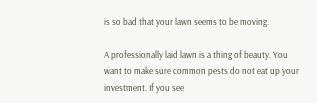is so bad that your lawn seems to be moving.

A professionally laid lawn is a thing of beauty. You want to make sure common pests do not eat up your investment. If you see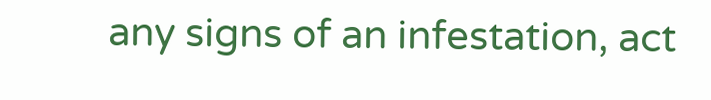any signs of an infestation, act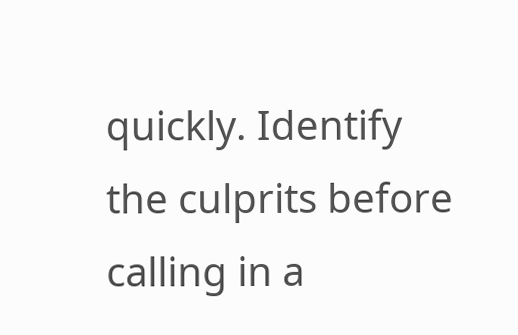quickly. Identify the culprits before calling in a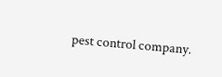pest control company.